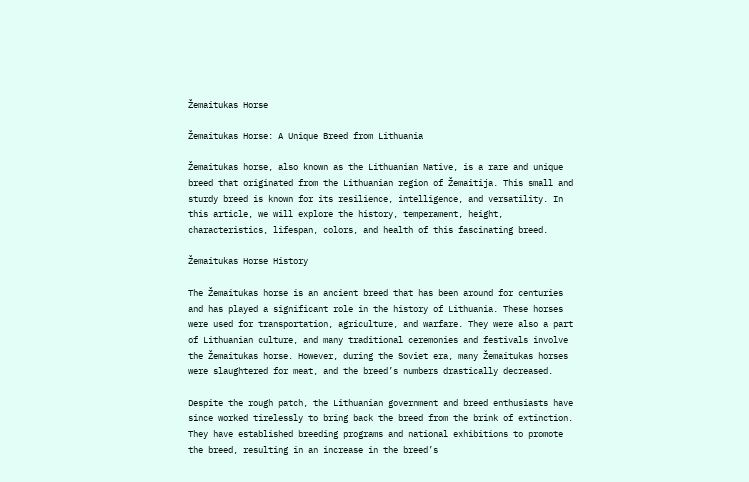Žemaitukas Horse

Žemaitukas Horse: A Unique Breed from Lithuania

Žemaitukas horse, also known as the Lithuanian Native, is a rare and unique breed that originated from the Lithuanian region of Žemaitija. This small and sturdy breed is known for its resilience, intelligence, and versatility. In this article, we will explore the history, temperament, height, characteristics, lifespan, colors, and health of this fascinating breed.

Žemaitukas Horse History

The Žemaitukas horse is an ancient breed that has been around for centuries and has played a significant role in the history of Lithuania. These horses were used for transportation, agriculture, and warfare. They were also a part of Lithuanian culture, and many traditional ceremonies and festivals involve the Žemaitukas horse. However, during the Soviet era, many Žemaitukas horses were slaughtered for meat, and the breed’s numbers drastically decreased.

Despite the rough patch, the Lithuanian government and breed enthusiasts have since worked tirelessly to bring back the breed from the brink of extinction. They have established breeding programs and national exhibitions to promote the breed, resulting in an increase in the breed’s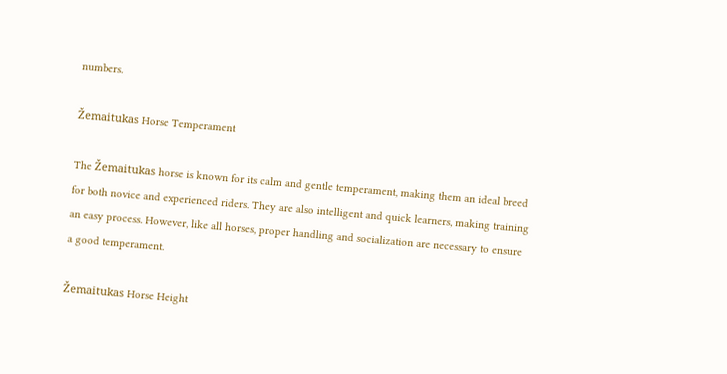numbers.

Žemaitukas Horse Temperament

The Žemaitukas horse is known for its calm and gentle temperament, making them an ideal breed for both novice and experienced riders. They are also intelligent and quick learners, making training an easy process. However, like all horses, proper handling and socialization are necessary to ensure a good temperament.

Žemaitukas Horse Height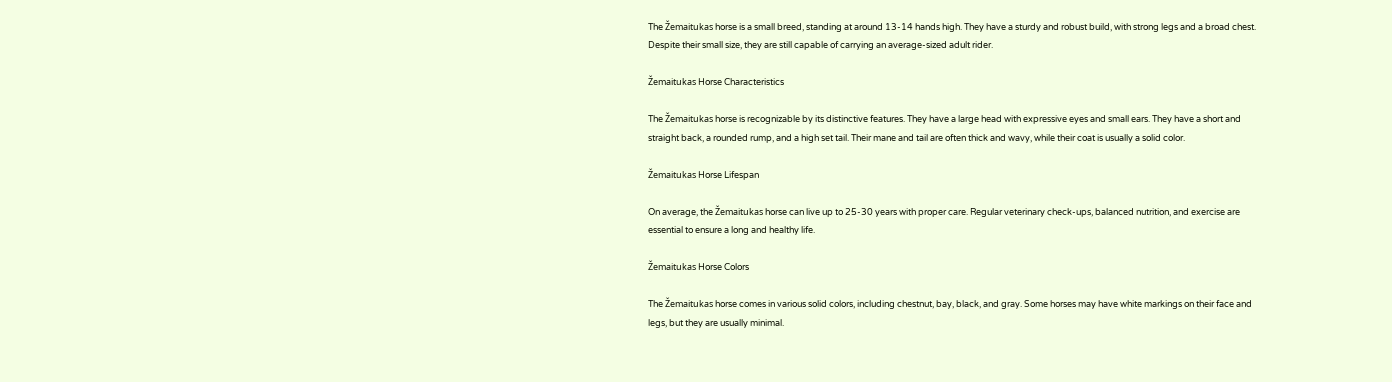The Žemaitukas horse is a small breed, standing at around 13-14 hands high. They have a sturdy and robust build, with strong legs and a broad chest. Despite their small size, they are still capable of carrying an average-sized adult rider.

Žemaitukas Horse Characteristics

The Žemaitukas horse is recognizable by its distinctive features. They have a large head with expressive eyes and small ears. They have a short and straight back, a rounded rump, and a high set tail. Their mane and tail are often thick and wavy, while their coat is usually a solid color.

Žemaitukas Horse Lifespan

On average, the Žemaitukas horse can live up to 25-30 years with proper care. Regular veterinary check-ups, balanced nutrition, and exercise are essential to ensure a long and healthy life.

Žemaitukas Horse Colors

The Žemaitukas horse comes in various solid colors, including chestnut, bay, black, and gray. Some horses may have white markings on their face and legs, but they are usually minimal.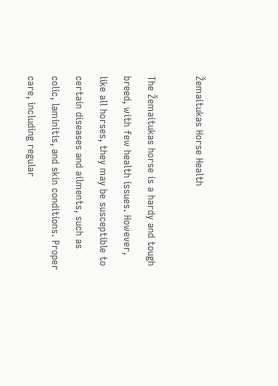Žemaitukas Horse Health

The Žemaitukas horse is a hardy and tough breed, with few health issues. However, like all horses, they may be susceptible to certain diseases and ailments, such as colic, laminitis, and skin conditions. Proper care, including regular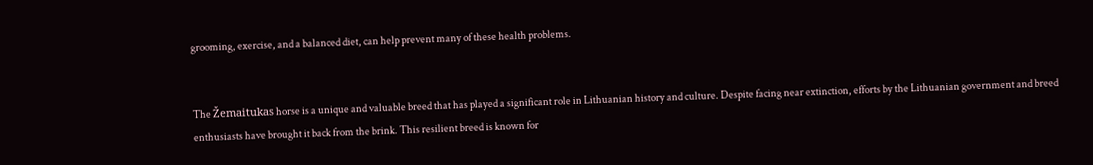grooming, exercise, and a balanced diet, can help prevent many of these health problems.


The Žemaitukas horse is a unique and valuable breed that has played a significant role in Lithuanian history and culture. Despite facing near extinction, efforts by the Lithuanian government and breed enthusiasts have brought it back from the brink. This resilient breed is known for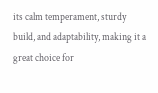its calm temperament, sturdy build, and adaptability, making it a great choice for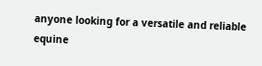anyone looking for a versatile and reliable equine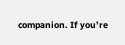companion. If you’re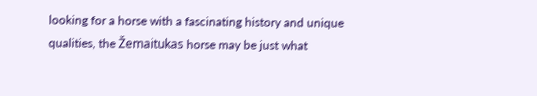looking for a horse with a fascinating history and unique qualities, the Žemaitukas horse may be just what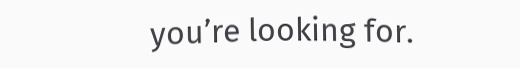you’re looking for.